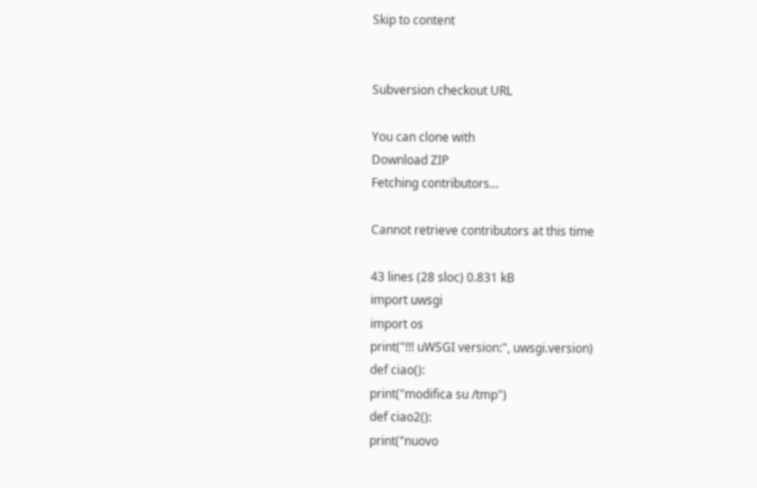Skip to content


Subversion checkout URL

You can clone with
Download ZIP
Fetching contributors…

Cannot retrieve contributors at this time

43 lines (28 sloc) 0.831 kB
import uwsgi
import os
print("!!! uWSGI version:", uwsgi.version)
def ciao():
print("modifica su /tmp")
def ciao2():
print("nuovo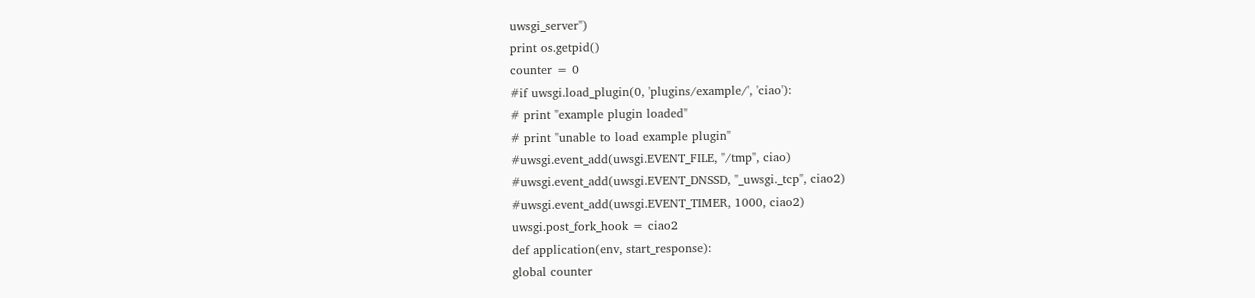uwsgi_server")
print os.getpid()
counter = 0
#if uwsgi.load_plugin(0, 'plugins/example/', 'ciao'):
# print "example plugin loaded"
# print "unable to load example plugin"
#uwsgi.event_add(uwsgi.EVENT_FILE, "/tmp", ciao)
#uwsgi.event_add(uwsgi.EVENT_DNSSD, "_uwsgi._tcp", ciao2)
#uwsgi.event_add(uwsgi.EVENT_TIMER, 1000, ciao2)
uwsgi.post_fork_hook = ciao2
def application(env, start_response):
global counter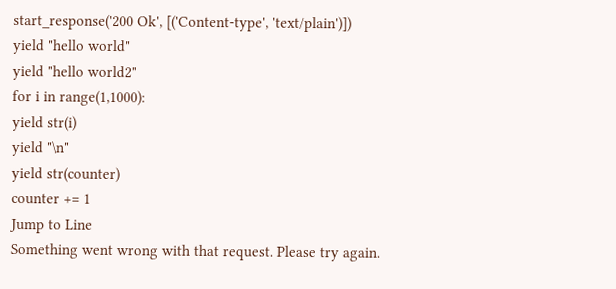start_response('200 Ok', [('Content-type', 'text/plain')])
yield "hello world"
yield "hello world2"
for i in range(1,1000):
yield str(i)
yield "\n"
yield str(counter)
counter += 1
Jump to Line
Something went wrong with that request. Please try again.